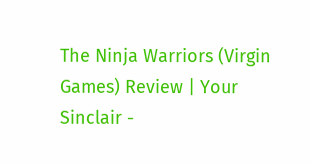The Ninja Warriors (Virgin Games) Review | Your Sinclair -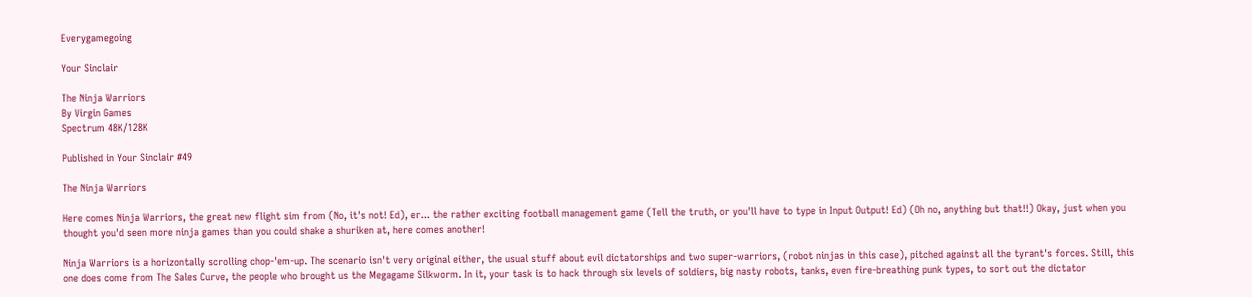Everygamegoing

Your Sinclair

The Ninja Warriors
By Virgin Games
Spectrum 48K/128K

Published in Your Sinclair #49

The Ninja Warriors

Here comes Ninja Warriors, the great new flight sim from (No, it's not! Ed), er... the rather exciting football management game (Tell the truth, or you'll have to type in Input Output! Ed) (Oh no, anything but that!!) Okay, just when you thought you'd seen more ninja games than you could shake a shuriken at, here comes another!

Ninja Warriors is a horizontally scrolling chop-'em-up. The scenario isn't very original either, the usual stuff about evil dictatorships and two super-warriors, (robot ninjas in this case), pitched against all the tyrant's forces. Still, this one does come from The Sales Curve, the people who brought us the Megagame Silkworm. In it, your task is to hack through six levels of soldiers, big nasty robots, tanks, even fire-breathing punk types, to sort out the dictator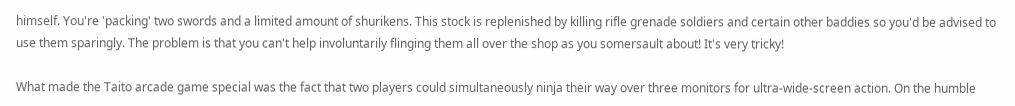himself. You're 'packing' two swords and a limited amount of shurikens. This stock is replenished by killing rifle grenade soldiers and certain other baddies so you'd be advised to use them sparingly. The problem is that you can't help involuntarily flinging them all over the shop as you somersault about! It's very tricky!

What made the Taito arcade game special was the fact that two players could simultaneously ninja their way over three monitors for ultra-wide-screen action. On the humble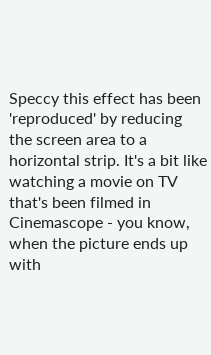Speccy this effect has been 'reproduced' by reducing the screen area to a horizontal strip. It's a bit like watching a movie on TV that's been filmed in Cinemascope - you know, when the picture ends up with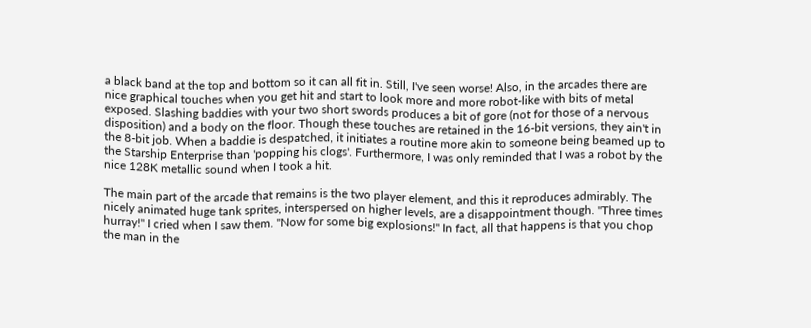a black band at the top and bottom so it can all fit in. Still, I've seen worse! Also, in the arcades there are nice graphical touches when you get hit and start to look more and more robot-like with bits of metal exposed. Slashing baddies with your two short swords produces a bit of gore (not for those of a nervous disposition) and a body on the floor. Though these touches are retained in the 16-bit versions, they ain't in the 8-bit job. When a baddie is despatched, it initiates a routine more akin to someone being beamed up to the Starship Enterprise than 'popping his clogs'. Furthermore, I was only reminded that I was a robot by the nice 128K metallic sound when I took a hit.

The main part of the arcade that remains is the two player element, and this it reproduces admirably. The nicely animated huge tank sprites, interspersed on higher levels, are a disappointment though. "Three times hurray!" I cried when I saw them. "Now for some big explosions!" In fact, all that happens is that you chop the man in the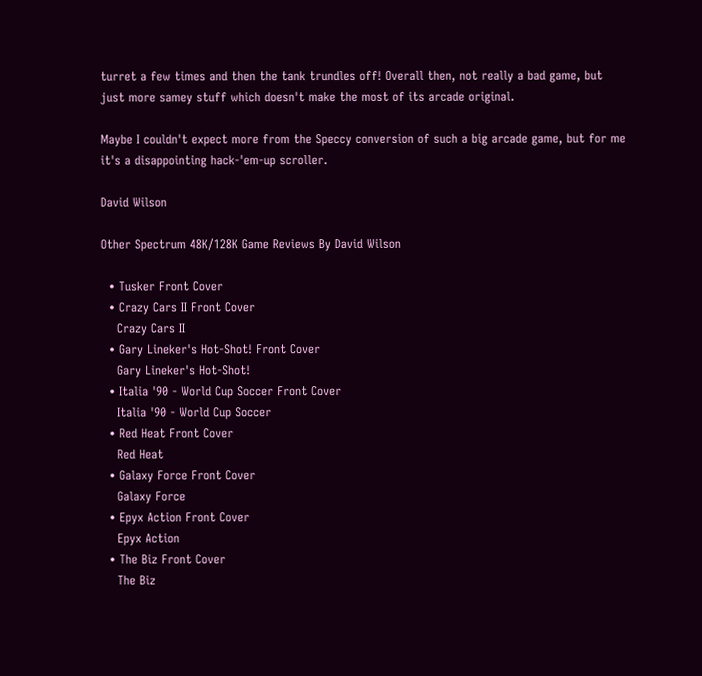turret a few times and then the tank trundles off! Overall then, not really a bad game, but just more samey stuff which doesn't make the most of its arcade original.

Maybe I couldn't expect more from the Speccy conversion of such a big arcade game, but for me it's a disappointing hack-'em-up scroller.

David Wilson

Other Spectrum 48K/128K Game Reviews By David Wilson

  • Tusker Front Cover
  • Crazy Cars II Front Cover
    Crazy Cars II
  • Gary Lineker's Hot-Shot! Front Cover
    Gary Lineker's Hot-Shot!
  • Italia '90 - World Cup Soccer Front Cover
    Italia '90 - World Cup Soccer
  • Red Heat Front Cover
    Red Heat
  • Galaxy Force Front Cover
    Galaxy Force
  • Epyx Action Front Cover
    Epyx Action
  • The Biz Front Cover
    The Biz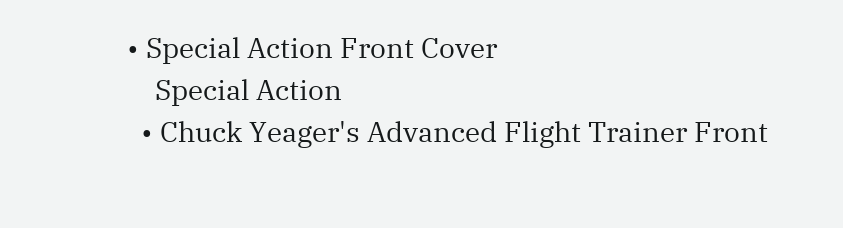• Special Action Front Cover
    Special Action
  • Chuck Yeager's Advanced Flight Trainer Front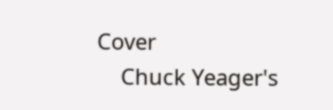Cover
    Chuck Yeager's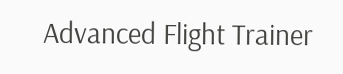Advanced Flight Trainer